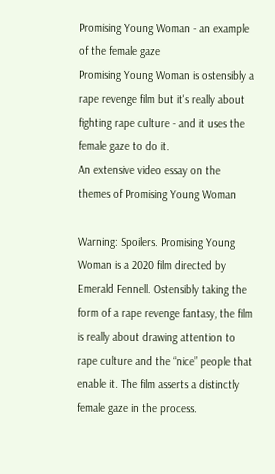Promising Young Woman - an example of the female gaze
Promising Young Woman is ostensibly a rape revenge film but it's really about fighting rape culture - and it uses the female gaze to do it.
An extensive video essay on the themes of Promising Young Woman

Warning: Spoilers. Promising Young Woman is a 2020 film directed by Emerald Fennell. Ostensibly taking the form of a rape revenge fantasy, the film is really about drawing attention to rape culture and the “nice” people that enable it. The film asserts a distinctly female gaze in the process.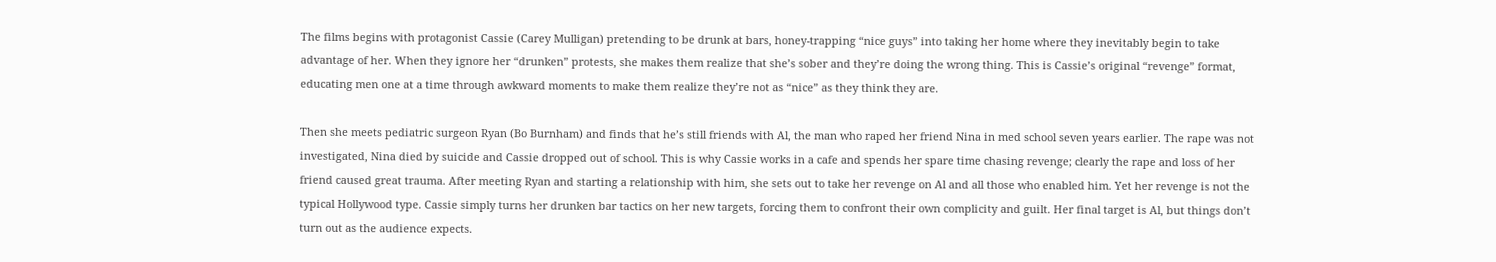The films begins with protagonist Cassie (Carey Mulligan) pretending to be drunk at bars, honey-trapping “nice guys” into taking her home where they inevitably begin to take advantage of her. When they ignore her “drunken” protests, she makes them realize that she’s sober and they’re doing the wrong thing. This is Cassie’s original “revenge” format, educating men one at a time through awkward moments to make them realize they’re not as “nice” as they think they are.

Then she meets pediatric surgeon Ryan (Bo Burnham) and finds that he’s still friends with Al, the man who raped her friend Nina in med school seven years earlier. The rape was not investigated, Nina died by suicide and Cassie dropped out of school. This is why Cassie works in a cafe and spends her spare time chasing revenge; clearly the rape and loss of her friend caused great trauma. After meeting Ryan and starting a relationship with him, she sets out to take her revenge on Al and all those who enabled him. Yet her revenge is not the typical Hollywood type. Cassie simply turns her drunken bar tactics on her new targets, forcing them to confront their own complicity and guilt. Her final target is Al, but things don’t turn out as the audience expects.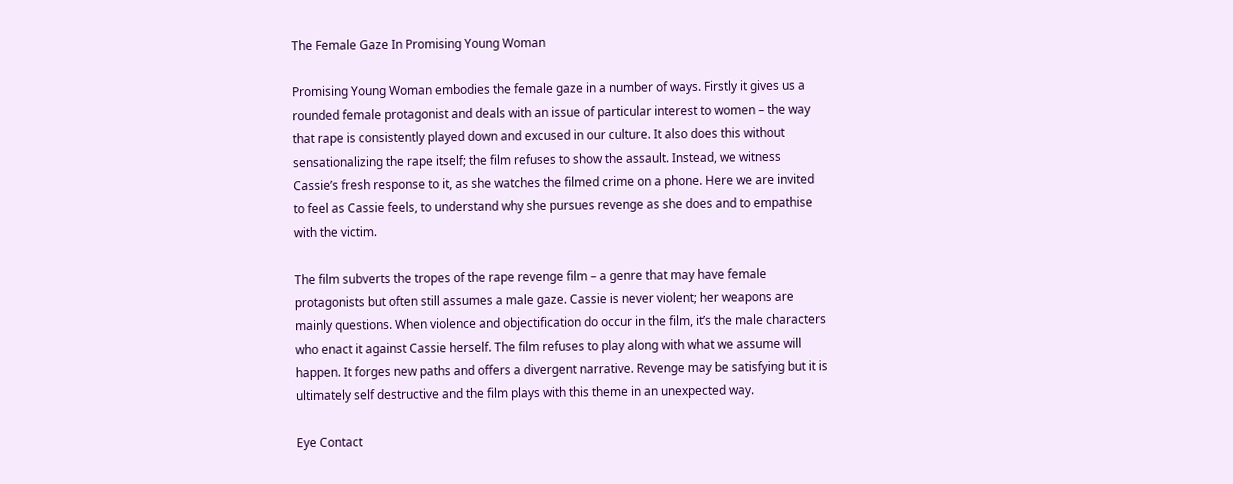The Female Gaze In Promising Young Woman

Promising Young Woman embodies the female gaze in a number of ways. Firstly it gives us a rounded female protagonist and deals with an issue of particular interest to women – the way that rape is consistently played down and excused in our culture. It also does this without sensationalizing the rape itself; the film refuses to show the assault. Instead, we witness Cassie’s fresh response to it, as she watches the filmed crime on a phone. Here we are invited to feel as Cassie feels, to understand why she pursues revenge as she does and to empathise with the victim.

The film subverts the tropes of the rape revenge film – a genre that may have female protagonists but often still assumes a male gaze. Cassie is never violent; her weapons are mainly questions. When violence and objectification do occur in the film, it’s the male characters who enact it against Cassie herself. The film refuses to play along with what we assume will happen. It forges new paths and offers a divergent narrative. Revenge may be satisfying but it is ultimately self destructive and the film plays with this theme in an unexpected way.

Eye Contact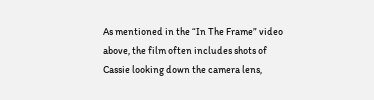As mentioned in the “In The Frame” video above, the film often includes shots of Cassie looking down the camera lens,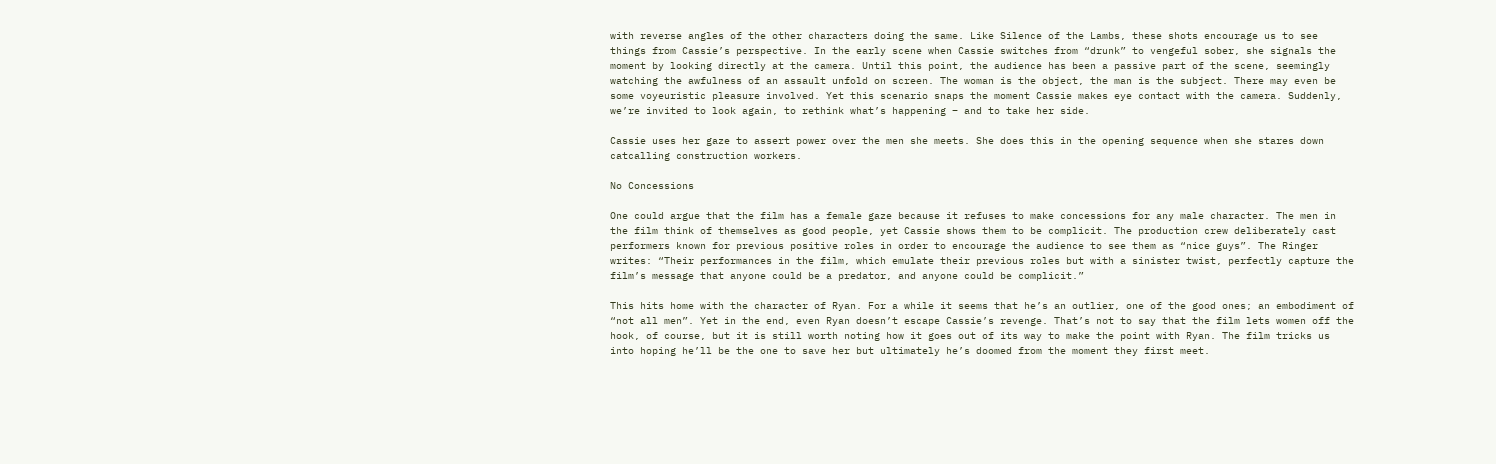with reverse angles of the other characters doing the same. Like Silence of the Lambs, these shots encourage us to see things from Cassie’s perspective. In the early scene when Cassie switches from “drunk” to vengeful sober, she signals the moment by looking directly at the camera. Until this point, the audience has been a passive part of the scene, seemingly watching the awfulness of an assault unfold on screen. The woman is the object, the man is the subject. There may even be some voyeuristic pleasure involved. Yet this scenario snaps the moment Cassie makes eye contact with the camera. Suddenly, we’re invited to look again, to rethink what’s happening – and to take her side.

Cassie uses her gaze to assert power over the men she meets. She does this in the opening sequence when she stares down catcalling construction workers.

No Concessions

One could argue that the film has a female gaze because it refuses to make concessions for any male character. The men in the film think of themselves as good people, yet Cassie shows them to be complicit. The production crew deliberately cast performers known for previous positive roles in order to encourage the audience to see them as “nice guys”. The Ringer writes: “Their performances in the film, which emulate their previous roles but with a sinister twist, perfectly capture the film’s message that anyone could be a predator, and anyone could be complicit.”

This hits home with the character of Ryan. For a while it seems that he’s an outlier, one of the good ones; an embodiment of “not all men”. Yet in the end, even Ryan doesn’t escape Cassie’s revenge. That’s not to say that the film lets women off the hook, of course, but it is still worth noting how it goes out of its way to make the point with Ryan. The film tricks us into hoping he’ll be the one to save her but ultimately he’s doomed from the moment they first meet.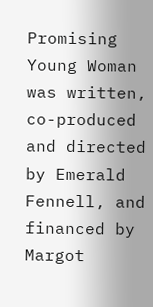Promising Young Woman was written, co-produced and directed by Emerald Fennell, and financed by Margot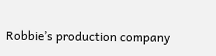Robbie’s production company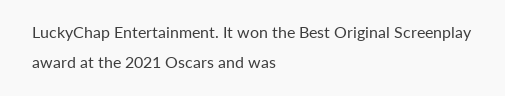LuckyChap Entertainment. It won the Best Original Screenplay award at the 2021 Oscars and was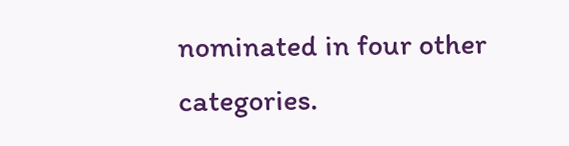nominated in four other categories.